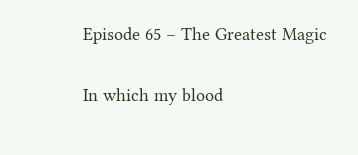Episode 65 – The Greatest Magic

In which my blood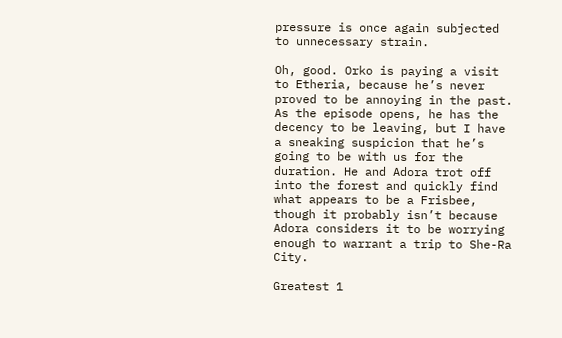pressure is once again subjected to unnecessary strain.

Oh, good. Orko is paying a visit to Etheria, because he’s never proved to be annoying in the past. As the episode opens, he has the decency to be leaving, but I have a sneaking suspicion that he’s going to be with us for the duration. He and Adora trot off into the forest and quickly find what appears to be a Frisbee, though it probably isn’t because Adora considers it to be worrying enough to warrant a trip to She-Ra City.

Greatest 1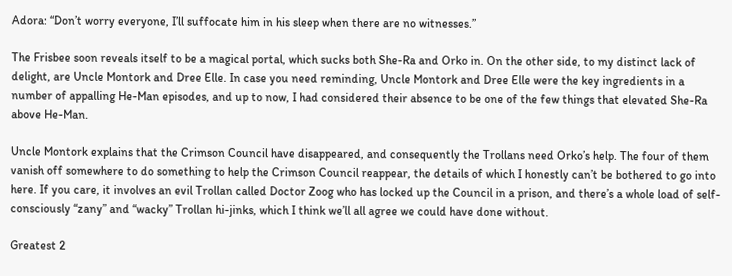Adora: “Don’t worry everyone, I’ll suffocate him in his sleep when there are no witnesses.”

The Frisbee soon reveals itself to be a magical portal, which sucks both She-Ra and Orko in. On the other side, to my distinct lack of delight, are Uncle Montork and Dree Elle. In case you need reminding, Uncle Montork and Dree Elle were the key ingredients in a number of appalling He-Man episodes, and up to now, I had considered their absence to be one of the few things that elevated She-Ra above He-Man.

Uncle Montork explains that the Crimson Council have disappeared, and consequently the Trollans need Orko’s help. The four of them vanish off somewhere to do something to help the Crimson Council reappear, the details of which I honestly can’t be bothered to go into here. If you care, it involves an evil Trollan called Doctor Zoog who has locked up the Council in a prison, and there’s a whole load of self-consciously “zany” and “wacky” Trollan hi-jinks, which I think we’ll all agree we could have done without.

Greatest 2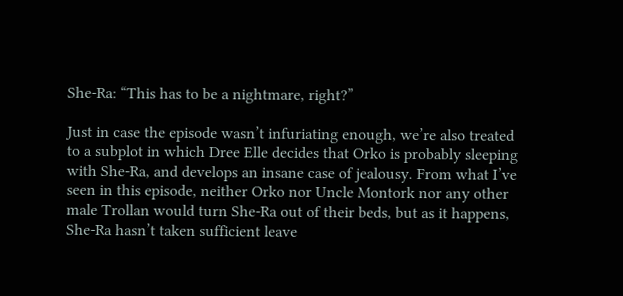She-Ra: “This has to be a nightmare, right?”

Just in case the episode wasn’t infuriating enough, we’re also treated to a subplot in which Dree Elle decides that Orko is probably sleeping with She-Ra, and develops an insane case of jealousy. From what I’ve seen in this episode, neither Orko nor Uncle Montork nor any other male Trollan would turn She-Ra out of their beds, but as it happens, She-Ra hasn’t taken sufficient leave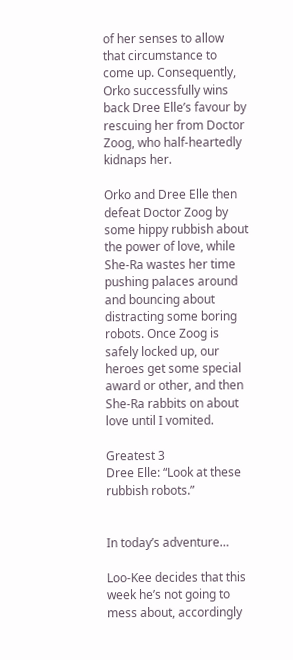of her senses to allow that circumstance to come up. Consequently, Orko successfully wins back Dree Elle’s favour by rescuing her from Doctor Zoog, who half-heartedly kidnaps her.

Orko and Dree Elle then defeat Doctor Zoog by some hippy rubbish about the power of love, while She-Ra wastes her time pushing palaces around and bouncing about distracting some boring robots. Once Zoog is safely locked up, our heroes get some special award or other, and then She-Ra rabbits on about love until I vomited.

Greatest 3
Dree Elle: “Look at these rubbish robots.”


In today’s adventure…

Loo-Kee decides that this week he’s not going to mess about, accordingly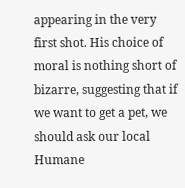appearing in the very first shot. His choice of moral is nothing short of bizarre, suggesting that if we want to get a pet, we should ask our local Humane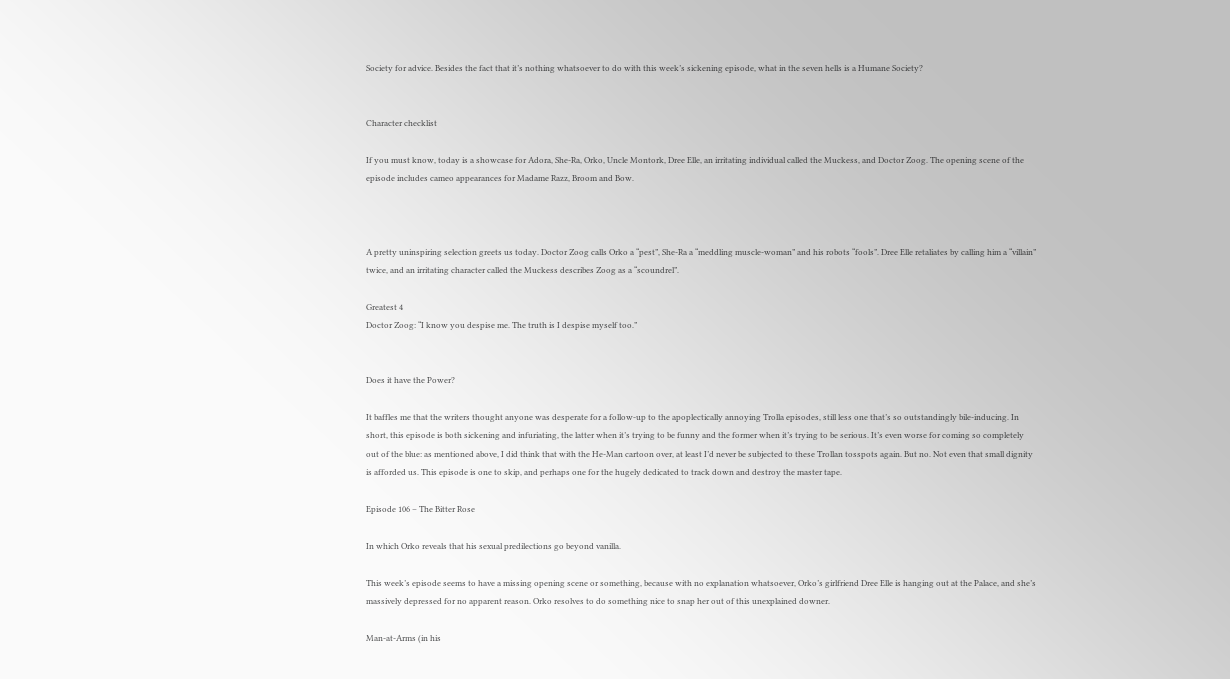Society for advice. Besides the fact that it’s nothing whatsoever to do with this week’s sickening episode, what in the seven hells is a Humane Society?


Character checklist

If you must know, today is a showcase for Adora, She-Ra, Orko, Uncle Montork, Dree Elle, an irritating individual called the Muckess, and Doctor Zoog. The opening scene of the episode includes cameo appearances for Madame Razz, Broom and Bow.



A pretty uninspiring selection greets us today. Doctor Zoog calls Orko a “pest”, She-Ra a “meddling muscle-woman” and his robots “fools”. Dree Elle retaliates by calling him a “villain” twice, and an irritating character called the Muckess describes Zoog as a “scoundrel”.

Greatest 4
Doctor Zoog: “I know you despise me. The truth is I despise myself too.”


Does it have the Power?

It baffles me that the writers thought anyone was desperate for a follow-up to the apoplectically annoying Trolla episodes, still less one that’s so outstandingly bile-inducing. In short, this episode is both sickening and infuriating, the latter when it’s trying to be funny and the former when it’s trying to be serious. It’s even worse for coming so completely out of the blue: as mentioned above, I did think that with the He-Man cartoon over, at least I’d never be subjected to these Trollan tosspots again. But no. Not even that small dignity is afforded us. This episode is one to skip, and perhaps one for the hugely dedicated to track down and destroy the master tape.

Episode 106 – The Bitter Rose

In which Orko reveals that his sexual predilections go beyond vanilla.

This week’s episode seems to have a missing opening scene or something, because with no explanation whatsoever, Orko’s girlfriend Dree Elle is hanging out at the Palace, and she’s massively depressed for no apparent reason. Orko resolves to do something nice to snap her out of this unexplained downer.

Man-at-Arms (in his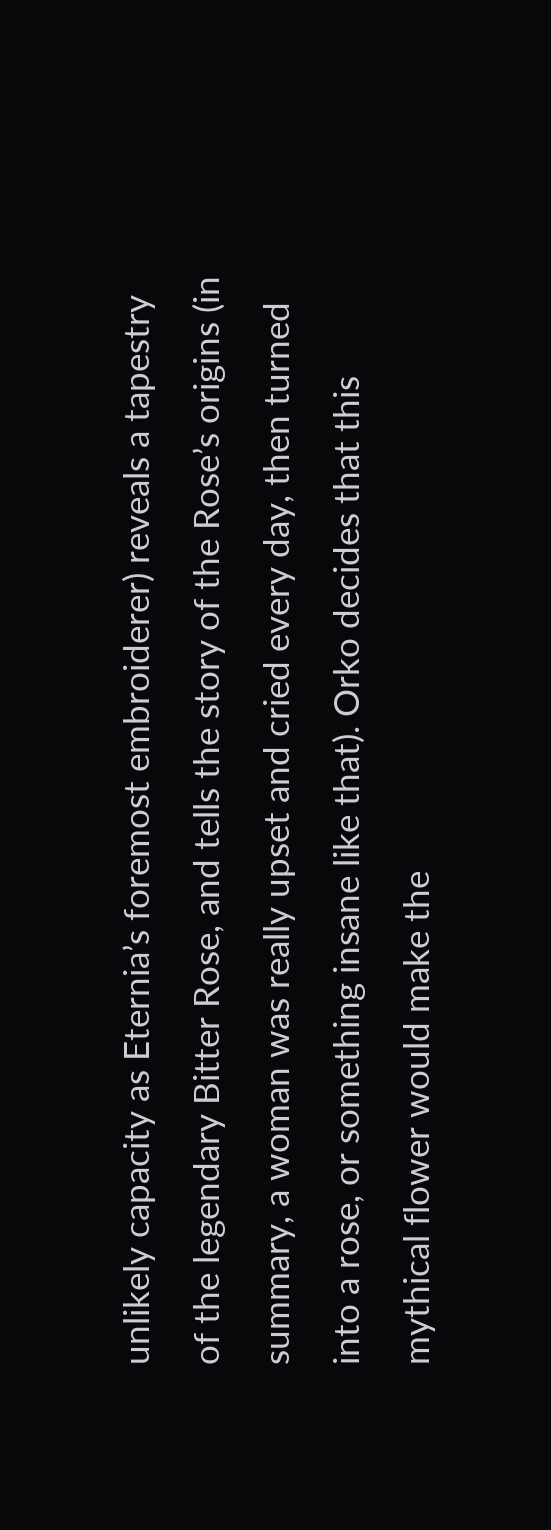unlikely capacity as Eternia’s foremost embroiderer) reveals a tapestry of the legendary Bitter Rose, and tells the story of the Rose’s origins (in summary, a woman was really upset and cried every day, then turned into a rose, or something insane like that). Orko decides that this mythical flower would make the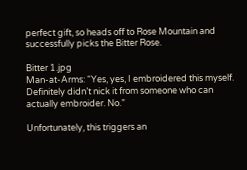perfect gift, so heads off to Rose Mountain and successfully picks the Bitter Rose.

Bitter 1.jpg
Man-at-Arms: “Yes, yes, I embroidered this myself. Definitely didn’t nick it from someone who can actually embroider. No.”

Unfortunately, this triggers an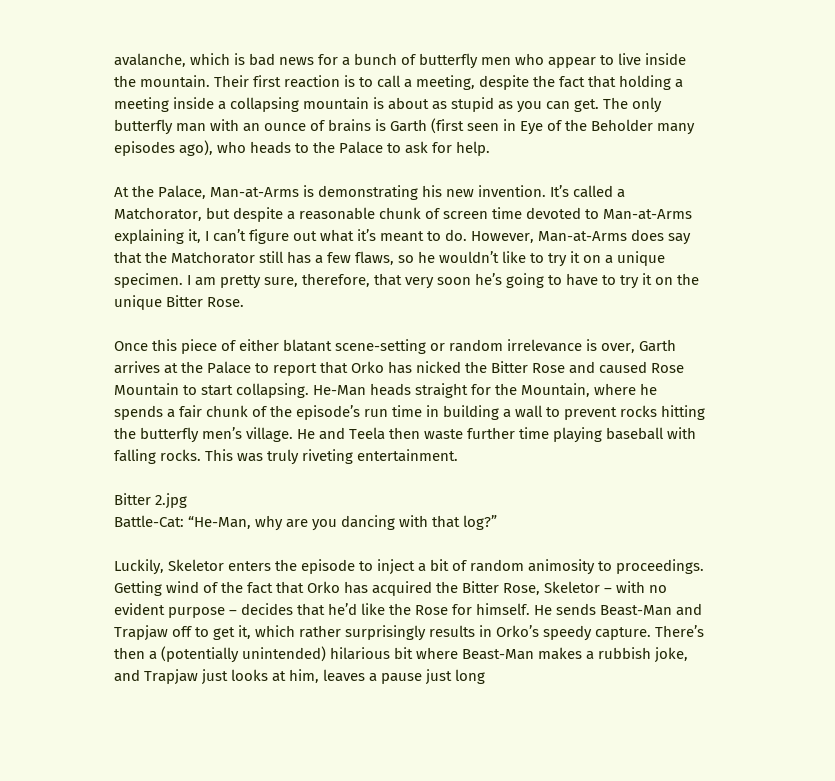avalanche, which is bad news for a bunch of butterfly men who appear to live inside the mountain. Their first reaction is to call a meeting, despite the fact that holding a meeting inside a collapsing mountain is about as stupid as you can get. The only butterfly man with an ounce of brains is Garth (first seen in Eye of the Beholder many episodes ago), who heads to the Palace to ask for help.

At the Palace, Man-at-Arms is demonstrating his new invention. It’s called a Matchorator, but despite a reasonable chunk of screen time devoted to Man-at-Arms explaining it, I can’t figure out what it’s meant to do. However, Man-at-Arms does say that the Matchorator still has a few flaws, so he wouldn’t like to try it on a unique specimen. I am pretty sure, therefore, that very soon he’s going to have to try it on the unique Bitter Rose.

Once this piece of either blatant scene-setting or random irrelevance is over, Garth arrives at the Palace to report that Orko has nicked the Bitter Rose and caused Rose Mountain to start collapsing. He-Man heads straight for the Mountain, where he spends a fair chunk of the episode’s run time in building a wall to prevent rocks hitting the butterfly men’s village. He and Teela then waste further time playing baseball with falling rocks. This was truly riveting entertainment.

Bitter 2.jpg
Battle-Cat: “He-Man, why are you dancing with that log?”

Luckily, Skeletor enters the episode to inject a bit of random animosity to proceedings. Getting wind of the fact that Orko has acquired the Bitter Rose, Skeletor – with no evident purpose – decides that he’d like the Rose for himself. He sends Beast-Man and Trapjaw off to get it, which rather surprisingly results in Orko’s speedy capture. There’s then a (potentially unintended) hilarious bit where Beast-Man makes a rubbish joke, and Trapjaw just looks at him, leaves a pause just long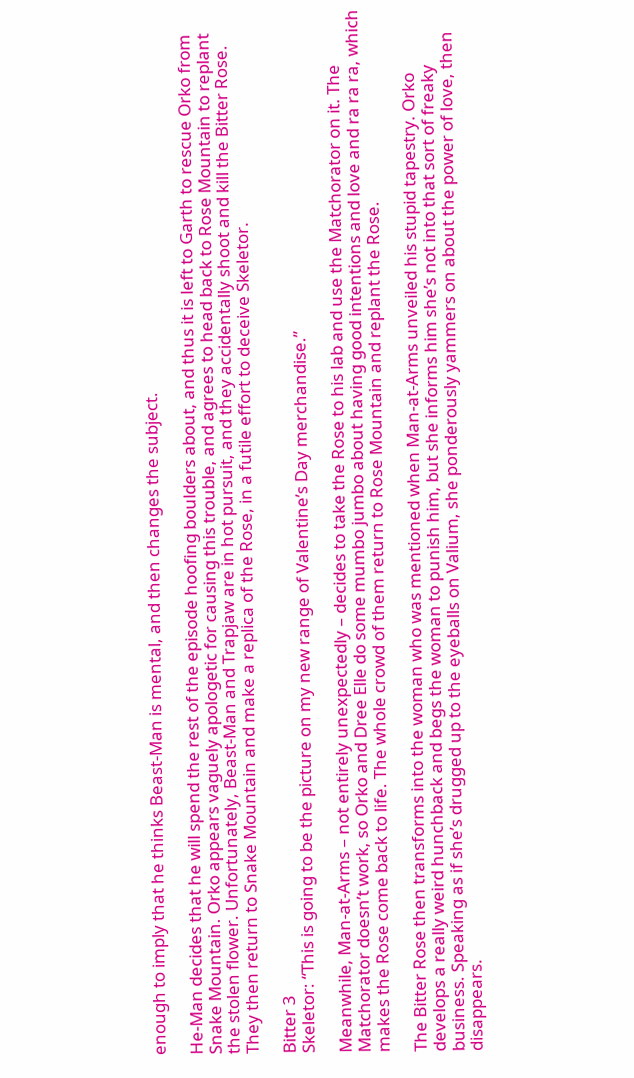enough to imply that he thinks Beast-Man is mental, and then changes the subject.

He-Man decides that he will spend the rest of the episode hoofing boulders about, and thus it is left to Garth to rescue Orko from Snake Mountain. Orko appears vaguely apologetic for causing this trouble, and agrees to head back to Rose Mountain to replant the stolen flower. Unfortunately, Beast-Man and Trapjaw are in hot pursuit, and they accidentally shoot and kill the Bitter Rose. They then return to Snake Mountain and make a replica of the Rose, in a futile effort to deceive Skeletor.

Bitter 3
Skeletor: “This is going to be the picture on my new range of Valentine’s Day merchandise.”

Meanwhile, Man-at-Arms – not entirely unexpectedly – decides to take the Rose to his lab and use the Matchorator on it. The Matchorator doesn’t work, so Orko and Dree Elle do some mumbo jumbo about having good intentions and love and ra ra ra, which makes the Rose come back to life. The whole crowd of them return to Rose Mountain and replant the Rose.

The Bitter Rose then transforms into the woman who was mentioned when Man-at-Arms unveiled his stupid tapestry. Orko develops a really weird hunchback and begs the woman to punish him, but she informs him she’s not into that sort of freaky business. Speaking as if she’s drugged up to the eyeballs on Valium, she ponderously yammers on about the power of love, then disappears.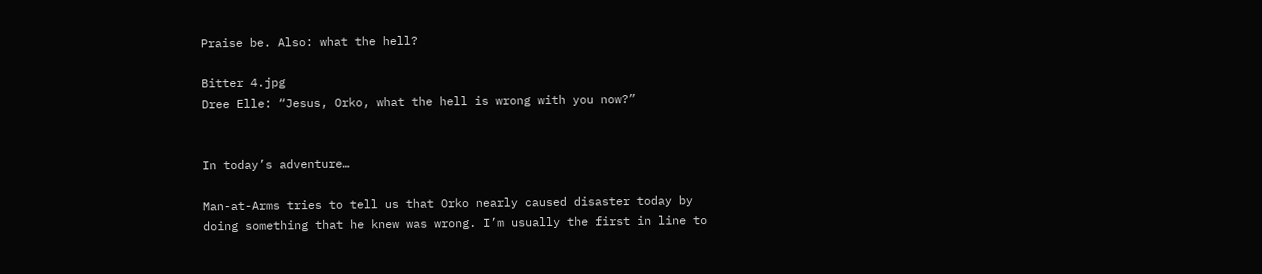Praise be. Also: what the hell?

Bitter 4.jpg
Dree Elle: “Jesus, Orko, what the hell is wrong with you now?”


In today’s adventure…

Man-at-Arms tries to tell us that Orko nearly caused disaster today by doing something that he knew was wrong. I’m usually the first in line to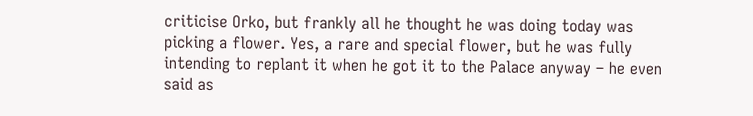criticise Orko, but frankly all he thought he was doing today was picking a flower. Yes, a rare and special flower, but he was fully intending to replant it when he got it to the Palace anyway – he even said as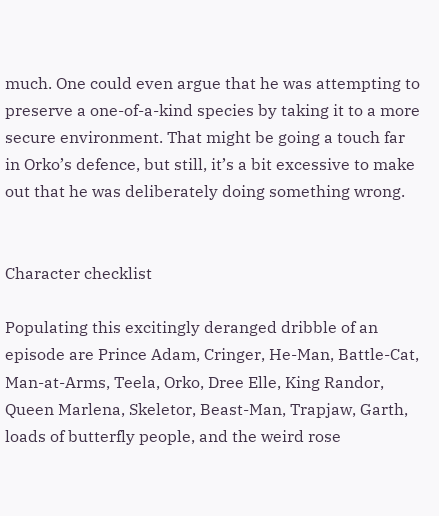much. One could even argue that he was attempting to preserve a one-of-a-kind species by taking it to a more secure environment. That might be going a touch far in Orko’s defence, but still, it’s a bit excessive to make out that he was deliberately doing something wrong.


Character checklist

Populating this excitingly deranged dribble of an episode are Prince Adam, Cringer, He-Man, Battle-Cat, Man-at-Arms, Teela, Orko, Dree Elle, King Randor, Queen Marlena, Skeletor, Beast-Man, Trapjaw, Garth, loads of butterfly people, and the weird rose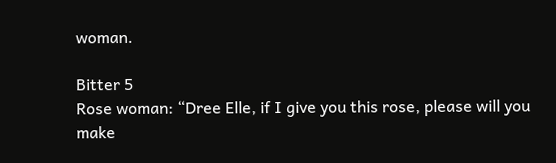woman.

Bitter 5
Rose woman: “Dree Elle, if I give you this rose, please will you make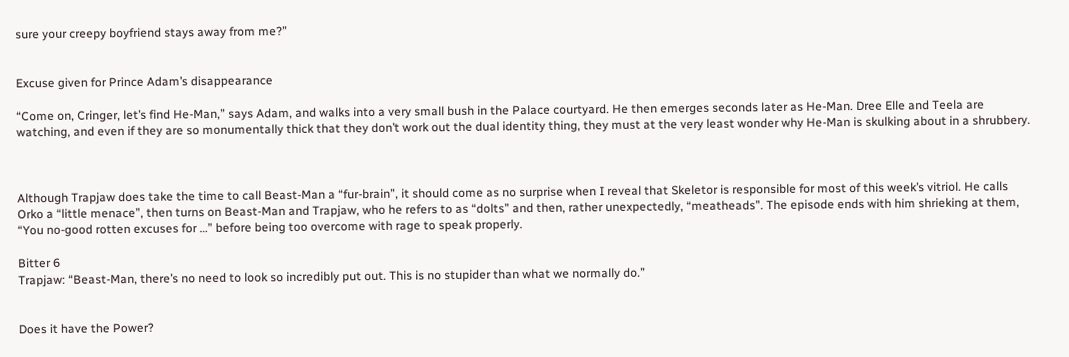sure your creepy boyfriend stays away from me?”


Excuse given for Prince Adam’s disappearance

“Come on, Cringer, let’s find He-Man,” says Adam, and walks into a very small bush in the Palace courtyard. He then emerges seconds later as He-Man. Dree Elle and Teela are watching, and even if they are so monumentally thick that they don’t work out the dual identity thing, they must at the very least wonder why He-Man is skulking about in a shrubbery.



Although Trapjaw does take the time to call Beast-Man a “fur-brain”, it should come as no surprise when I reveal that Skeletor is responsible for most of this week’s vitriol. He calls Orko a “little menace”, then turns on Beast-Man and Trapjaw, who he refers to as “dolts” and then, rather unexpectedly, “meatheads”. The episode ends with him shrieking at them, “You no-good rotten excuses for …” before being too overcome with rage to speak properly.

Bitter 6
Trapjaw: “Beast-Man, there’s no need to look so incredibly put out. This is no stupider than what we normally do.”


Does it have the Power?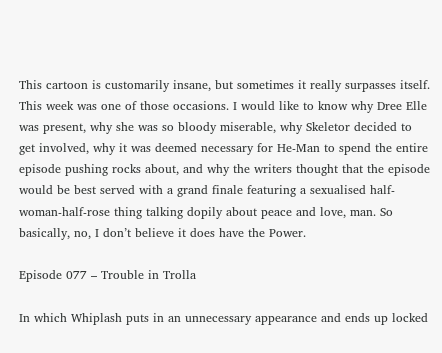This cartoon is customarily insane, but sometimes it really surpasses itself. This week was one of those occasions. I would like to know why Dree Elle was present, why she was so bloody miserable, why Skeletor decided to get involved, why it was deemed necessary for He-Man to spend the entire episode pushing rocks about, and why the writers thought that the episode would be best served with a grand finale featuring a sexualised half-woman-half-rose thing talking dopily about peace and love, man. So basically, no, I don’t believe it does have the Power.

Episode 077 – Trouble in Trolla

In which Whiplash puts in an unnecessary appearance and ends up locked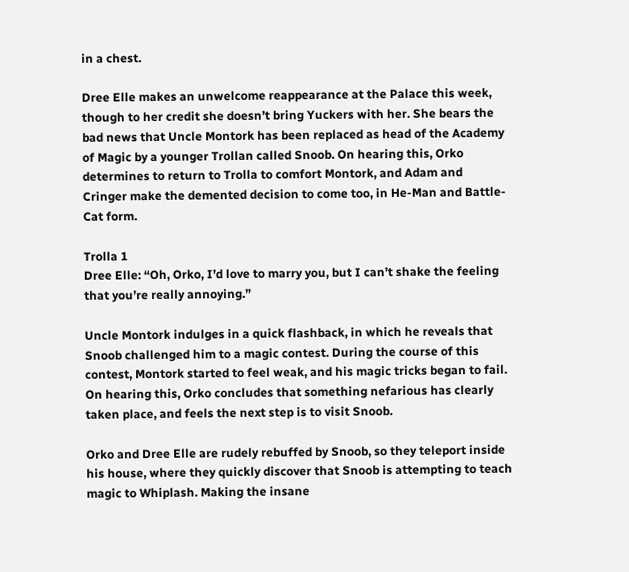in a chest.

Dree Elle makes an unwelcome reappearance at the Palace this week, though to her credit she doesn’t bring Yuckers with her. She bears the bad news that Uncle Montork has been replaced as head of the Academy of Magic by a younger Trollan called Snoob. On hearing this, Orko determines to return to Trolla to comfort Montork, and Adam and Cringer make the demented decision to come too, in He-Man and Battle-Cat form.

Trolla 1
Dree Elle: “Oh, Orko, I’d love to marry you, but I can’t shake the feeling that you’re really annoying.”

Uncle Montork indulges in a quick flashback, in which he reveals that Snoob challenged him to a magic contest. During the course of this contest, Montork started to feel weak, and his magic tricks began to fail. On hearing this, Orko concludes that something nefarious has clearly taken place, and feels the next step is to visit Snoob.

Orko and Dree Elle are rudely rebuffed by Snoob, so they teleport inside his house, where they quickly discover that Snoob is attempting to teach magic to Whiplash. Making the insane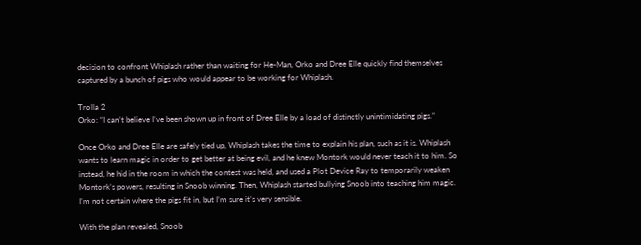decision to confront Whiplash rather than waiting for He-Man, Orko and Dree Elle quickly find themselves captured by a bunch of pigs who would appear to be working for Whiplash.

Trolla 2
Orko: “I can’t believe I’ve been shown up in front of Dree Elle by a load of distinctly unintimidating pigs.”

Once Orko and Dree Elle are safely tied up, Whiplash takes the time to explain his plan, such as it is. Whiplash wants to learn magic in order to get better at being evil, and he knew Montork would never teach it to him. So instead, he hid in the room in which the contest was held, and used a Plot Device Ray to temporarily weaken Montork’s powers, resulting in Snoob winning. Then, Whiplash started bullying Snoob into teaching him magic. I’m not certain where the pigs fit in, but I’m sure it’s very sensible.

With the plan revealed, Snoob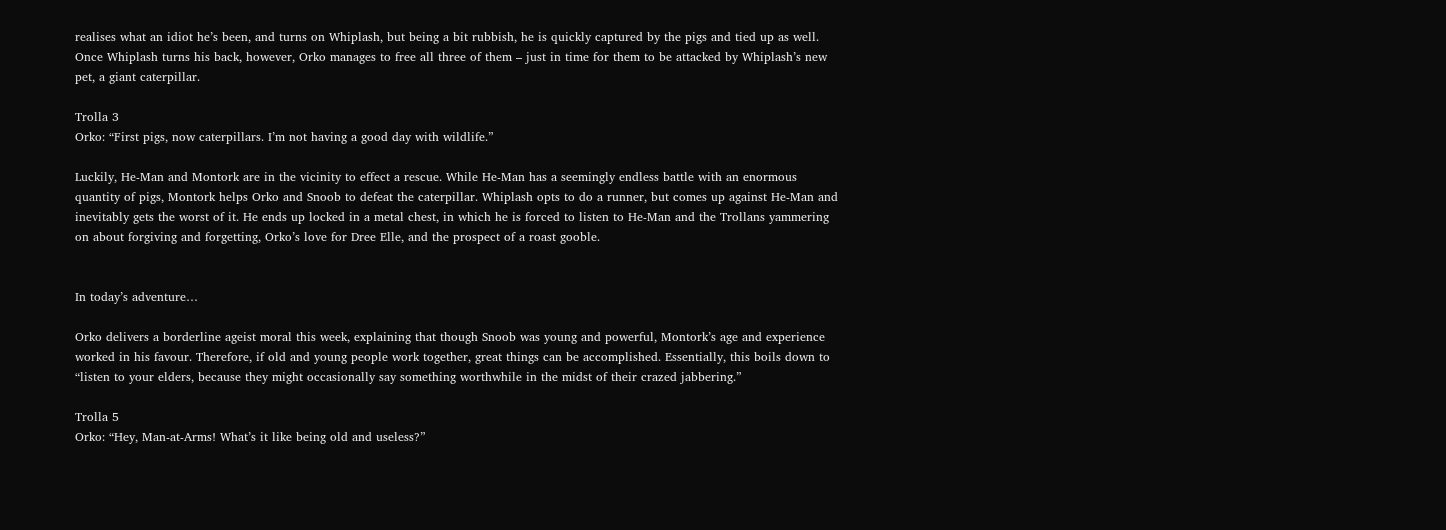realises what an idiot he’s been, and turns on Whiplash, but being a bit rubbish, he is quickly captured by the pigs and tied up as well. Once Whiplash turns his back, however, Orko manages to free all three of them – just in time for them to be attacked by Whiplash’s new pet, a giant caterpillar.

Trolla 3
Orko: “First pigs, now caterpillars. I’m not having a good day with wildlife.”

Luckily, He-Man and Montork are in the vicinity to effect a rescue. While He-Man has a seemingly endless battle with an enormous quantity of pigs, Montork helps Orko and Snoob to defeat the caterpillar. Whiplash opts to do a runner, but comes up against He-Man and inevitably gets the worst of it. He ends up locked in a metal chest, in which he is forced to listen to He-Man and the Trollans yammering on about forgiving and forgetting, Orko’s love for Dree Elle, and the prospect of a roast gooble.


In today’s adventure…

Orko delivers a borderline ageist moral this week, explaining that though Snoob was young and powerful, Montork’s age and experience worked in his favour. Therefore, if old and young people work together, great things can be accomplished. Essentially, this boils down to “listen to your elders, because they might occasionally say something worthwhile in the midst of their crazed jabbering.”

Trolla 5
Orko: “Hey, Man-at-Arms! What’s it like being old and useless?”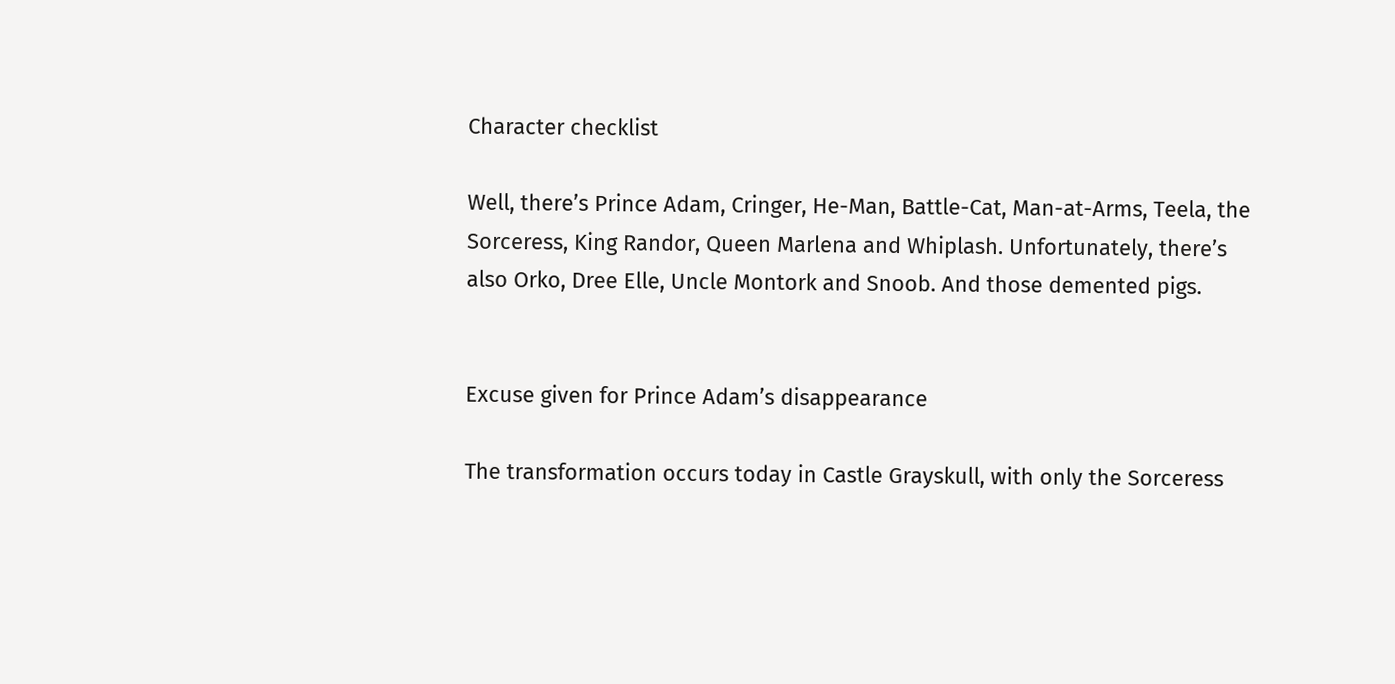Character checklist

Well, there’s Prince Adam, Cringer, He-Man, Battle-Cat, Man-at-Arms, Teela, the Sorceress, King Randor, Queen Marlena and Whiplash. Unfortunately, there’s also Orko, Dree Elle, Uncle Montork and Snoob. And those demented pigs.


Excuse given for Prince Adam’s disappearance

The transformation occurs today in Castle Grayskull, with only the Sorceress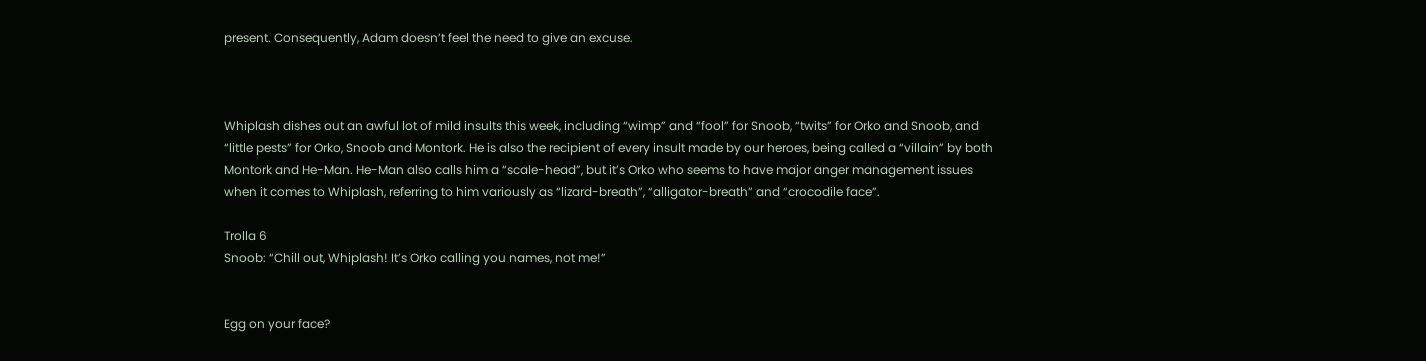present. Consequently, Adam doesn’t feel the need to give an excuse.



Whiplash dishes out an awful lot of mild insults this week, including “wimp” and “fool” for Snoob, “twits” for Orko and Snoob, and “little pests” for Orko, Snoob and Montork. He is also the recipient of every insult made by our heroes, being called a “villain” by both Montork and He-Man. He-Man also calls him a “scale-head”, but it’s Orko who seems to have major anger management issues when it comes to Whiplash, referring to him variously as “lizard-breath”, “alligator-breath” and “crocodile face”.

Trolla 6
Snoob: “Chill out, Whiplash! It’s Orko calling you names, not me!”


Egg on your face?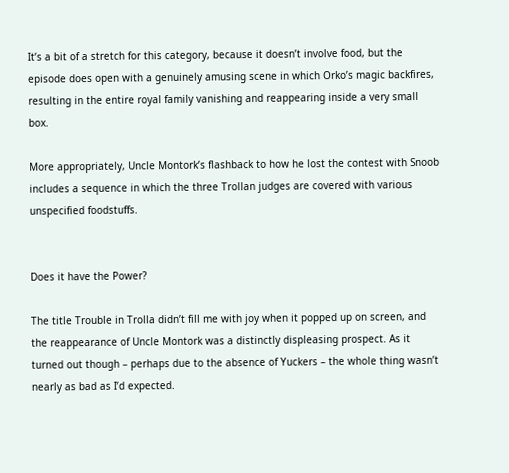It’s a bit of a stretch for this category, because it doesn’t involve food, but the episode does open with a genuinely amusing scene in which Orko’s magic backfires, resulting in the entire royal family vanishing and reappearing inside a very small box.

More appropriately, Uncle Montork’s flashback to how he lost the contest with Snoob includes a sequence in which the three Trollan judges are covered with various unspecified foodstuffs.


Does it have the Power?

The title Trouble in Trolla didn’t fill me with joy when it popped up on screen, and the reappearance of Uncle Montork was a distinctly displeasing prospect. As it turned out though – perhaps due to the absence of Yuckers – the whole thing wasn’t nearly as bad as I’d expected.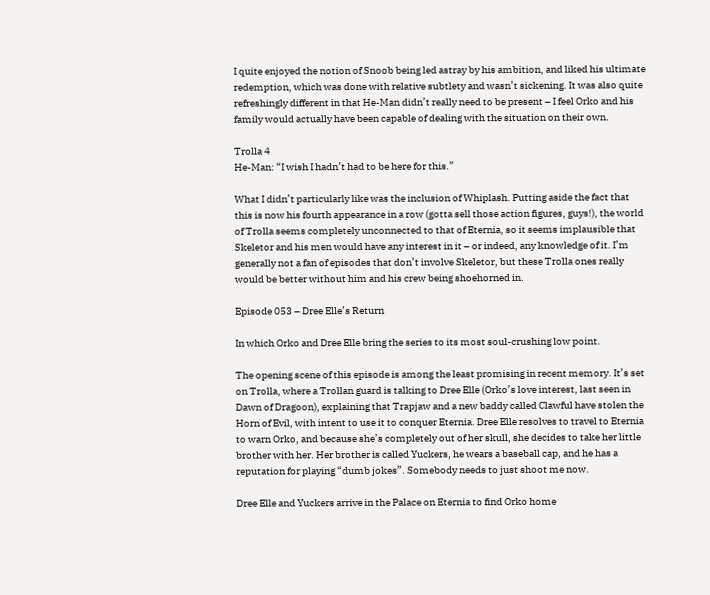I quite enjoyed the notion of Snoob being led astray by his ambition, and liked his ultimate redemption, which was done with relative subtlety and wasn’t sickening. It was also quite refreshingly different in that He-Man didn’t really need to be present – I feel Orko and his family would actually have been capable of dealing with the situation on their own.

Trolla 4
He-Man: “I wish I hadn’t had to be here for this.”

What I didn’t particularly like was the inclusion of Whiplash. Putting aside the fact that this is now his fourth appearance in a row (gotta sell those action figures, guys!), the world of Trolla seems completely unconnected to that of Eternia, so it seems implausible that Skeletor and his men would have any interest in it – or indeed, any knowledge of it. I’m generally not a fan of episodes that don’t involve Skeletor, but these Trolla ones really would be better without him and his crew being shoehorned in.

Episode 053 – Dree Elle’s Return

In which Orko and Dree Elle bring the series to its most soul-crushing low point.

The opening scene of this episode is among the least promising in recent memory. It’s set on Trolla, where a Trollan guard is talking to Dree Elle (Orko’s love interest, last seen in Dawn of Dragoon), explaining that Trapjaw and a new baddy called Clawful have stolen the Horn of Evil, with intent to use it to conquer Eternia. Dree Elle resolves to travel to Eternia to warn Orko, and because she’s completely out of her skull, she decides to take her little brother with her. Her brother is called Yuckers, he wears a baseball cap, and he has a reputation for playing “dumb jokes”. Somebody needs to just shoot me now.

Dree Elle and Yuckers arrive in the Palace on Eternia to find Orko home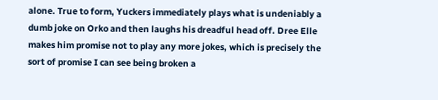alone. True to form, Yuckers immediately plays what is undeniably a dumb joke on Orko and then laughs his dreadful head off. Dree Elle makes him promise not to play any more jokes, which is precisely the sort of promise I can see being broken a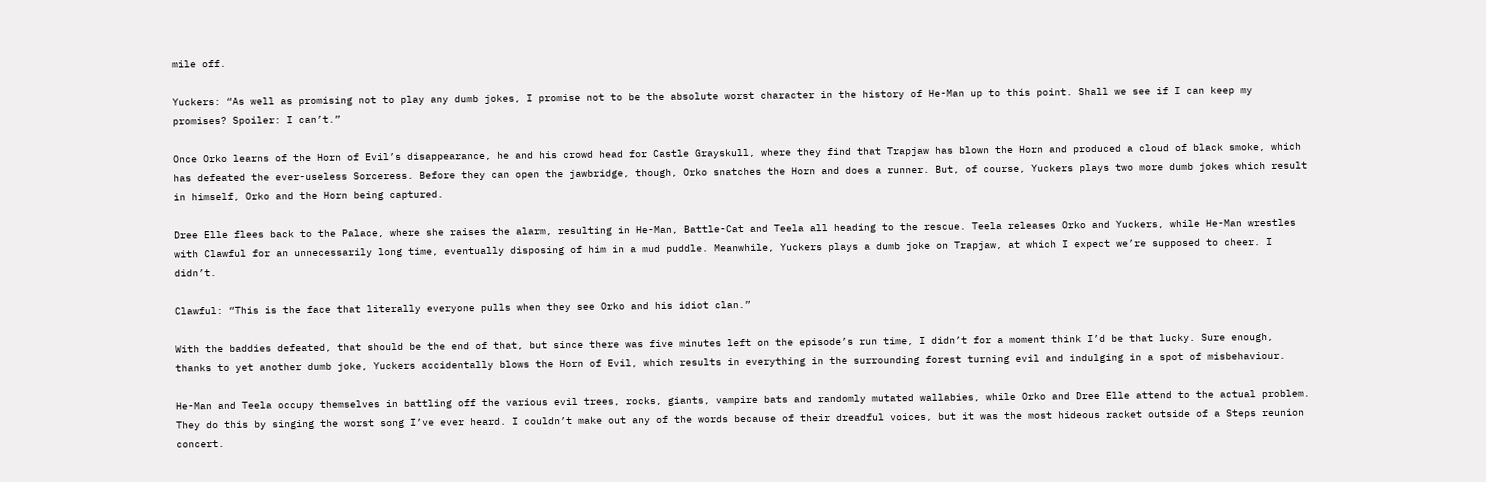mile off.

Yuckers: “As well as promising not to play any dumb jokes, I promise not to be the absolute worst character in the history of He-Man up to this point. Shall we see if I can keep my promises? Spoiler: I can’t.”

Once Orko learns of the Horn of Evil’s disappearance, he and his crowd head for Castle Grayskull, where they find that Trapjaw has blown the Horn and produced a cloud of black smoke, which has defeated the ever-useless Sorceress. Before they can open the jawbridge, though, Orko snatches the Horn and does a runner. But, of course, Yuckers plays two more dumb jokes which result in himself, Orko and the Horn being captured.

Dree Elle flees back to the Palace, where she raises the alarm, resulting in He-Man, Battle-Cat and Teela all heading to the rescue. Teela releases Orko and Yuckers, while He-Man wrestles with Clawful for an unnecessarily long time, eventually disposing of him in a mud puddle. Meanwhile, Yuckers plays a dumb joke on Trapjaw, at which I expect we’re supposed to cheer. I didn’t.

Clawful: “This is the face that literally everyone pulls when they see Orko and his idiot clan.”

With the baddies defeated, that should be the end of that, but since there was five minutes left on the episode’s run time, I didn’t for a moment think I’d be that lucky. Sure enough, thanks to yet another dumb joke, Yuckers accidentally blows the Horn of Evil, which results in everything in the surrounding forest turning evil and indulging in a spot of misbehaviour.

He-Man and Teela occupy themselves in battling off the various evil trees, rocks, giants, vampire bats and randomly mutated wallabies, while Orko and Dree Elle attend to the actual problem. They do this by singing the worst song I’ve ever heard. I couldn’t make out any of the words because of their dreadful voices, but it was the most hideous racket outside of a Steps reunion concert.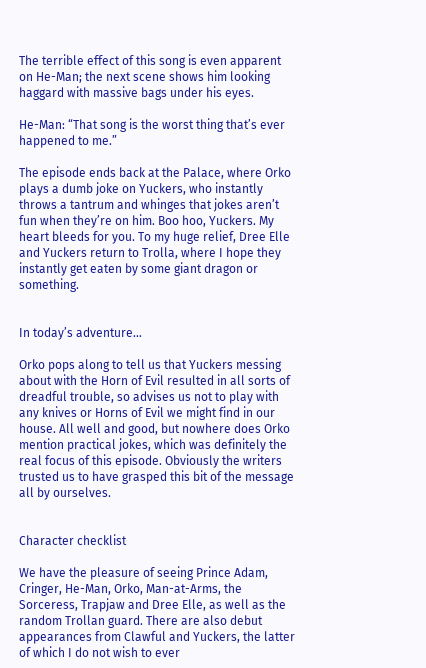The terrible effect of this song is even apparent on He-Man; the next scene shows him looking haggard with massive bags under his eyes.

He-Man: “That song is the worst thing that’s ever happened to me.”

The episode ends back at the Palace, where Orko plays a dumb joke on Yuckers, who instantly throws a tantrum and whinges that jokes aren’t fun when they’re on him. Boo hoo, Yuckers. My heart bleeds for you. To my huge relief, Dree Elle and Yuckers return to Trolla, where I hope they instantly get eaten by some giant dragon or something.


In today’s adventure…

Orko pops along to tell us that Yuckers messing about with the Horn of Evil resulted in all sorts of dreadful trouble, so advises us not to play with any knives or Horns of Evil we might find in our house. All well and good, but nowhere does Orko mention practical jokes, which was definitely the real focus of this episode. Obviously the writers trusted us to have grasped this bit of the message all by ourselves.


Character checklist

We have the pleasure of seeing Prince Adam, Cringer, He-Man, Orko, Man-at-Arms, the Sorceress, Trapjaw and Dree Elle, as well as the random Trollan guard. There are also debut appearances from Clawful and Yuckers, the latter of which I do not wish to ever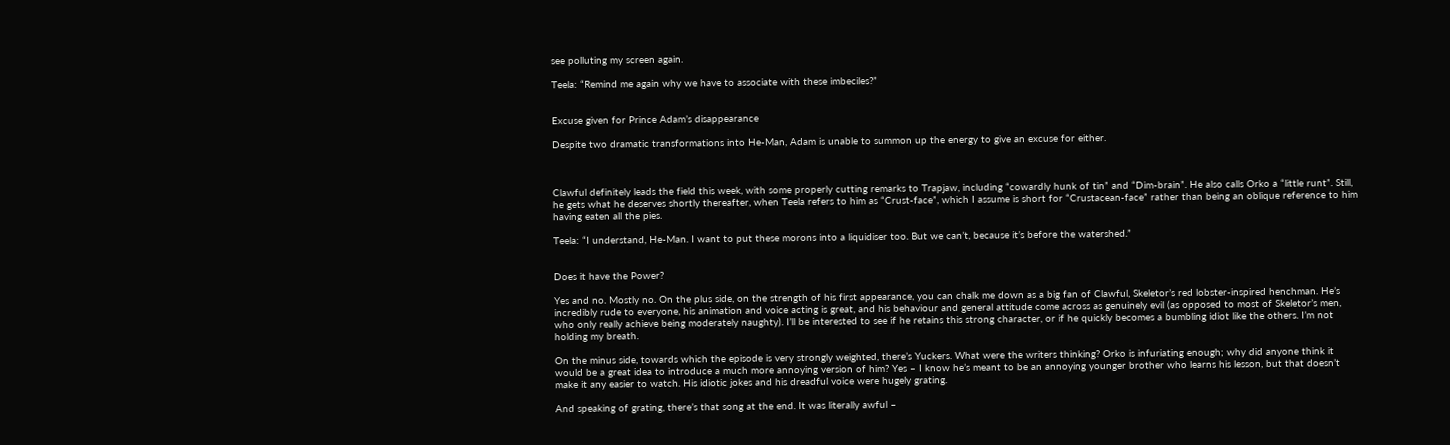see polluting my screen again.

Teela: “Remind me again why we have to associate with these imbeciles?”


Excuse given for Prince Adam’s disappearance

Despite two dramatic transformations into He-Man, Adam is unable to summon up the energy to give an excuse for either.



Clawful definitely leads the field this week, with some properly cutting remarks to Trapjaw, including “cowardly hunk of tin” and “Dim-brain”. He also calls Orko a “little runt”. Still, he gets what he deserves shortly thereafter, when Teela refers to him as “Crust-face”, which I assume is short for “Crustacean-face” rather than being an oblique reference to him having eaten all the pies.

Teela: “I understand, He-Man. I want to put these morons into a liquidiser too. But we can’t, because it’s before the watershed.”


Does it have the Power?

Yes and no. Mostly no. On the plus side, on the strength of his first appearance, you can chalk me down as a big fan of Clawful, Skeletor’s red lobster-inspired henchman. He’s incredibly rude to everyone, his animation and voice acting is great, and his behaviour and general attitude come across as genuinely evil (as opposed to most of Skeletor’s men, who only really achieve being moderately naughty). I’ll be interested to see if he retains this strong character, or if he quickly becomes a bumbling idiot like the others. I’m not holding my breath.

On the minus side, towards which the episode is very strongly weighted, there’s Yuckers. What were the writers thinking? Orko is infuriating enough; why did anyone think it would be a great idea to introduce a much more annoying version of him? Yes – I know he’s meant to be an annoying younger brother who learns his lesson, but that doesn’t make it any easier to watch. His idiotic jokes and his dreadful voice were hugely grating.

And speaking of grating, there’s that song at the end. It was literally awful –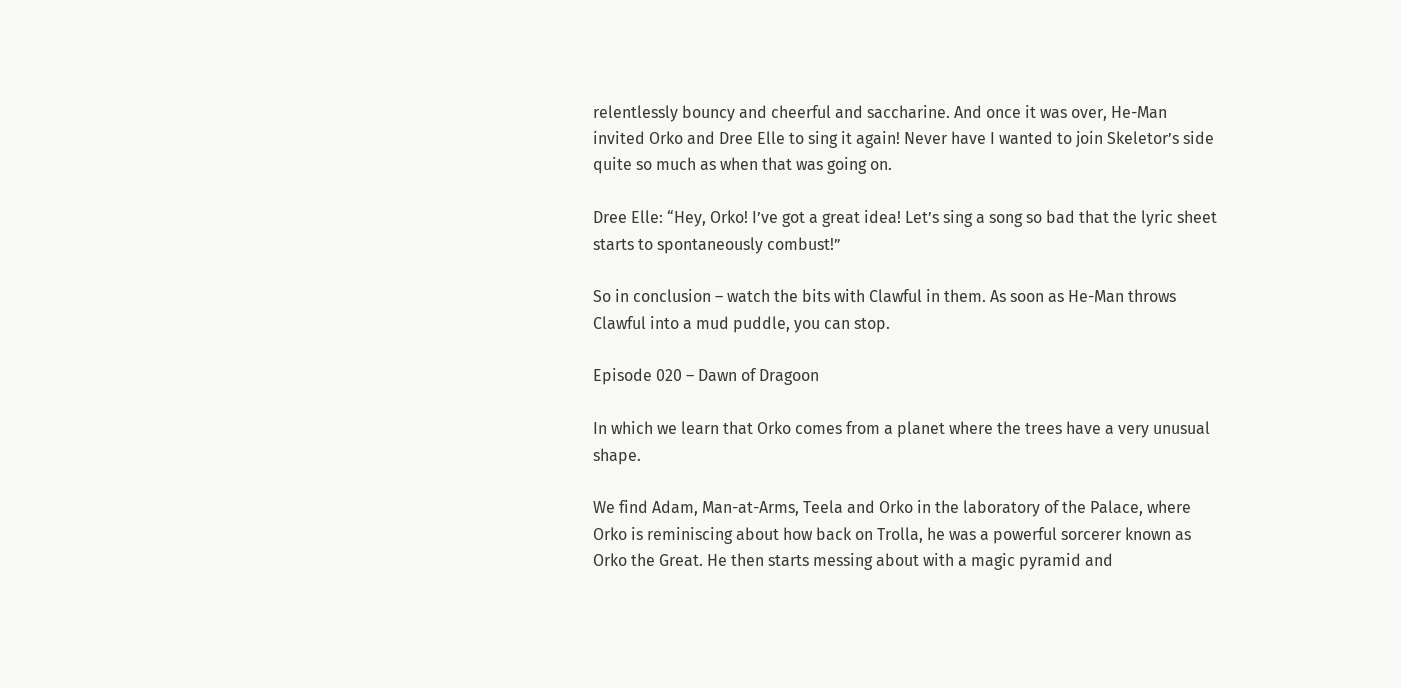relentlessly bouncy and cheerful and saccharine. And once it was over, He-Man invited Orko and Dree Elle to sing it again! Never have I wanted to join Skeletor’s side quite so much as when that was going on.

Dree Elle: “Hey, Orko! I’ve got a great idea! Let’s sing a song so bad that the lyric sheet starts to spontaneously combust!”

So in conclusion – watch the bits with Clawful in them. As soon as He-Man throws Clawful into a mud puddle, you can stop.

Episode 020 – Dawn of Dragoon

In which we learn that Orko comes from a planet where the trees have a very unusual shape.

We find Adam, Man-at-Arms, Teela and Orko in the laboratory of the Palace, where Orko is reminiscing about how back on Trolla, he was a powerful sorcerer known as Orko the Great. He then starts messing about with a magic pyramid and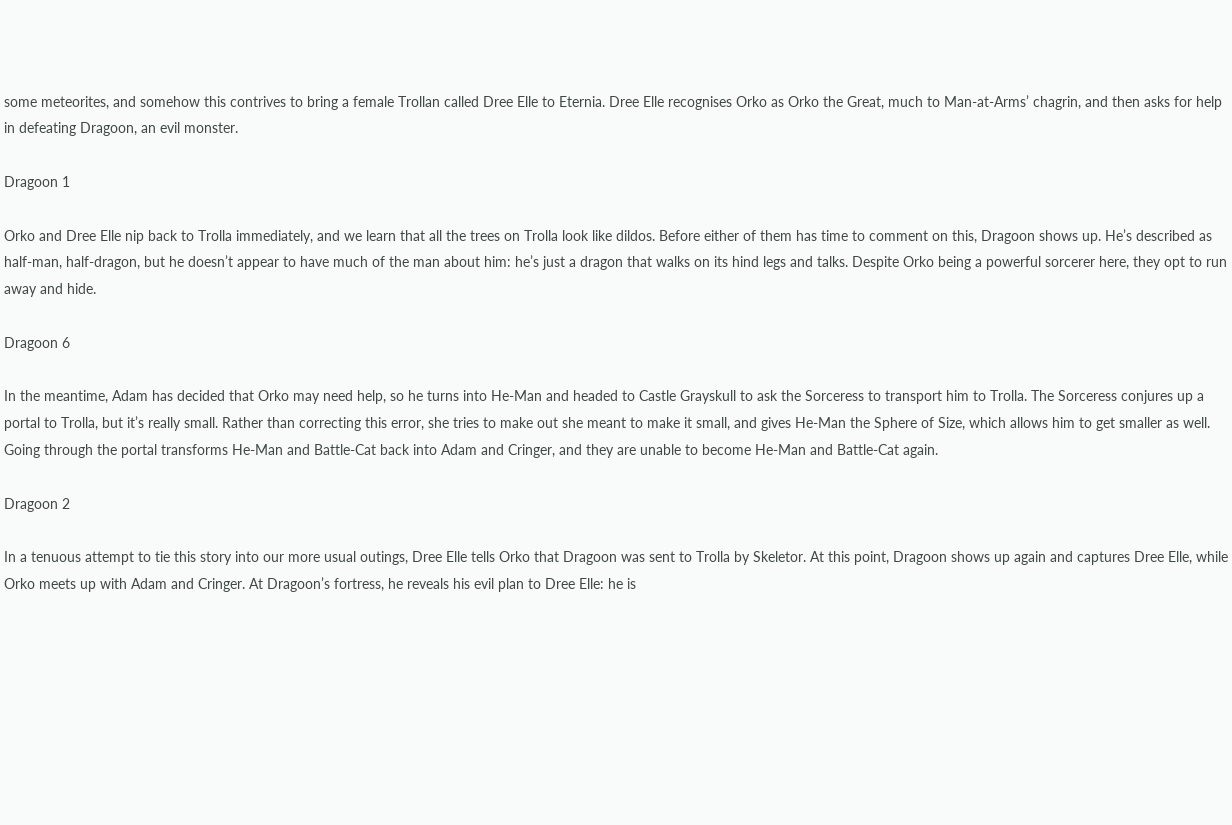some meteorites, and somehow this contrives to bring a female Trollan called Dree Elle to Eternia. Dree Elle recognises Orko as Orko the Great, much to Man-at-Arms’ chagrin, and then asks for help in defeating Dragoon, an evil monster.

Dragoon 1

Orko and Dree Elle nip back to Trolla immediately, and we learn that all the trees on Trolla look like dildos. Before either of them has time to comment on this, Dragoon shows up. He’s described as half-man, half-dragon, but he doesn’t appear to have much of the man about him: he’s just a dragon that walks on its hind legs and talks. Despite Orko being a powerful sorcerer here, they opt to run away and hide.

Dragoon 6

In the meantime, Adam has decided that Orko may need help, so he turns into He-Man and headed to Castle Grayskull to ask the Sorceress to transport him to Trolla. The Sorceress conjures up a portal to Trolla, but it’s really small. Rather than correcting this error, she tries to make out she meant to make it small, and gives He-Man the Sphere of Size, which allows him to get smaller as well. Going through the portal transforms He-Man and Battle-Cat back into Adam and Cringer, and they are unable to become He-Man and Battle-Cat again.

Dragoon 2

In a tenuous attempt to tie this story into our more usual outings, Dree Elle tells Orko that Dragoon was sent to Trolla by Skeletor. At this point, Dragoon shows up again and captures Dree Elle, while Orko meets up with Adam and Cringer. At Dragoon’s fortress, he reveals his evil plan to Dree Elle: he is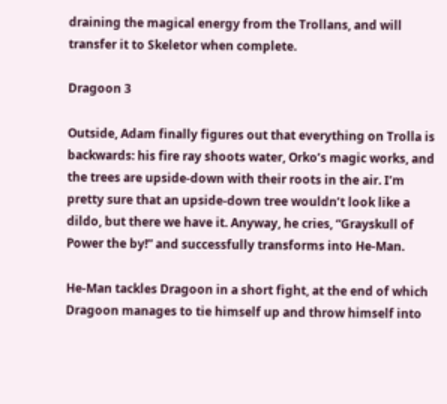draining the magical energy from the Trollans, and will transfer it to Skeletor when complete.

Dragoon 3

Outside, Adam finally figures out that everything on Trolla is backwards: his fire ray shoots water, Orko’s magic works, and the trees are upside-down with their roots in the air. I’m pretty sure that an upside-down tree wouldn’t look like a dildo, but there we have it. Anyway, he cries, “Grayskull of Power the by!” and successfully transforms into He-Man.

He-Man tackles Dragoon in a short fight, at the end of which Dragoon manages to tie himself up and throw himself into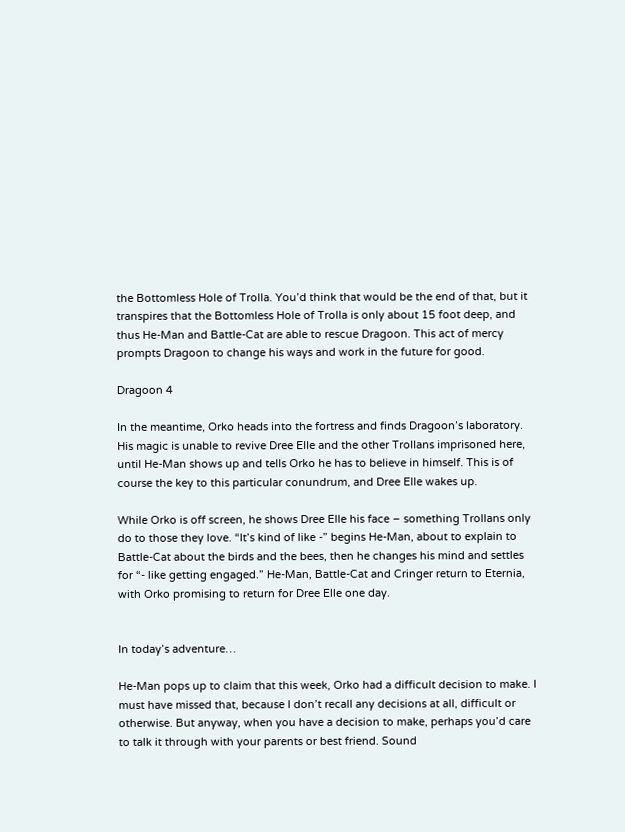the Bottomless Hole of Trolla. You’d think that would be the end of that, but it transpires that the Bottomless Hole of Trolla is only about 15 foot deep, and thus He-Man and Battle-Cat are able to rescue Dragoon. This act of mercy prompts Dragoon to change his ways and work in the future for good.

Dragoon 4

In the meantime, Orko heads into the fortress and finds Dragoon’s laboratory. His magic is unable to revive Dree Elle and the other Trollans imprisoned here, until He-Man shows up and tells Orko he has to believe in himself. This is of course the key to this particular conundrum, and Dree Elle wakes up.

While Orko is off screen, he shows Dree Elle his face – something Trollans only do to those they love. “It’s kind of like -” begins He-Man, about to explain to Battle-Cat about the birds and the bees, then he changes his mind and settles for “- like getting engaged.” He-Man, Battle-Cat and Cringer return to Eternia, with Orko promising to return for Dree Elle one day.


In today’s adventure…

He-Man pops up to claim that this week, Orko had a difficult decision to make. I must have missed that, because I don’t recall any decisions at all, difficult or otherwise. But anyway, when you have a decision to make, perhaps you’d care to talk it through with your parents or best friend. Sound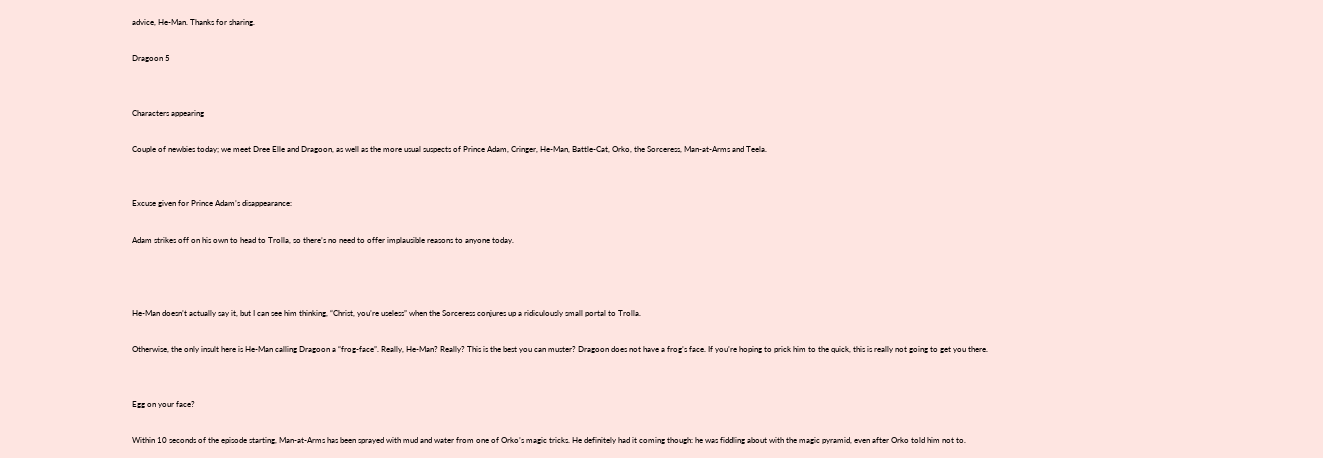advice, He-Man. Thanks for sharing.

Dragoon 5


Characters appearing

Couple of newbies today; we meet Dree Elle and Dragoon, as well as the more usual suspects of Prince Adam, Cringer, He-Man, Battle-Cat, Orko, the Sorceress, Man-at-Arms and Teela.


Excuse given for Prince Adam’s disappearance:

Adam strikes off on his own to head to Trolla, so there’s no need to offer implausible reasons to anyone today.



He-Man doesn’t actually say it, but I can see him thinking, “Christ, you’re useless” when the Sorceress conjures up a ridiculously small portal to Trolla.

Otherwise, the only insult here is He-Man calling Dragoon a “frog-face”. Really, He-Man? Really? This is the best you can muster? Dragoon does not have a frog’s face. If you’re hoping to prick him to the quick, this is really not going to get you there.


Egg on your face?

Within 10 seconds of the episode starting, Man-at-Arms has been sprayed with mud and water from one of Orko’s magic tricks. He definitely had it coming though: he was fiddling about with the magic pyramid, even after Orko told him not to.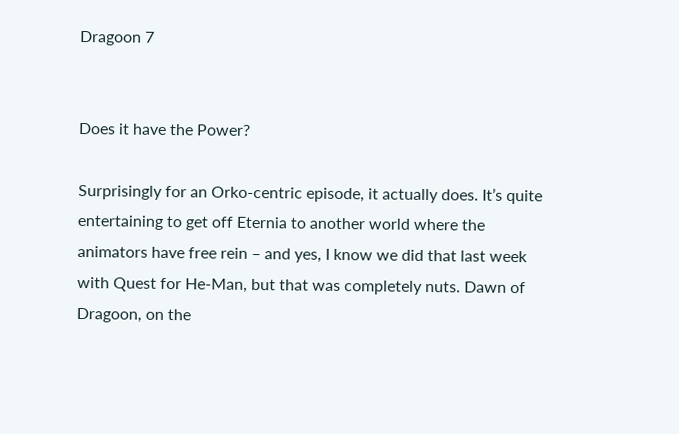Dragoon 7


Does it have the Power?

Surprisingly for an Orko-centric episode, it actually does. It’s quite entertaining to get off Eternia to another world where the animators have free rein – and yes, I know we did that last week with Quest for He-Man, but that was completely nuts. Dawn of Dragoon, on the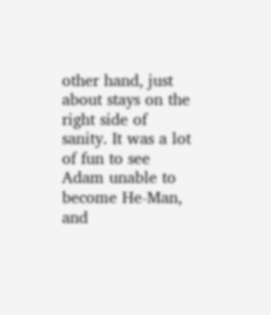other hand, just about stays on the right side of sanity. It was a lot of fun to see Adam unable to become He-Man, and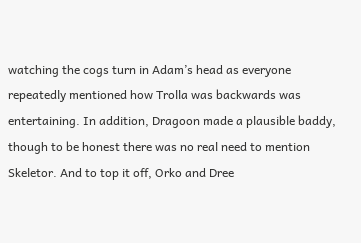watching the cogs turn in Adam’s head as everyone repeatedly mentioned how Trolla was backwards was entertaining. In addition, Dragoon made a plausible baddy, though to be honest there was no real need to mention Skeletor. And to top it off, Orko and Dree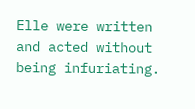Elle were written and acted without being infuriating.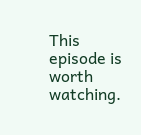This episode is worth watching.